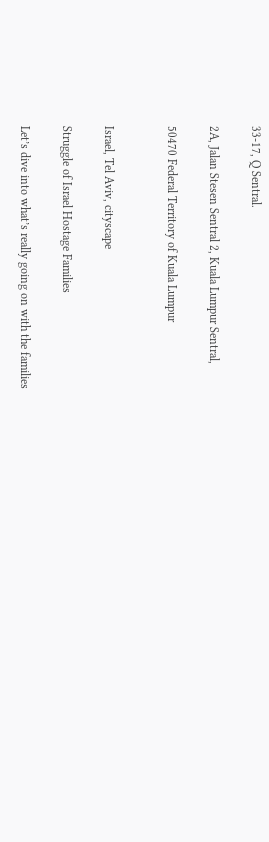33-17, Q Sentral.

2A, Jalan Stesen Sentral 2, Kuala Lumpur Sentral,

50470 Federal Territory of Kuala Lumpur


Israel, Tel Aviv, cityscape

Struggle of Israel Hostage Families

Let’s dive into what’s really going on with the families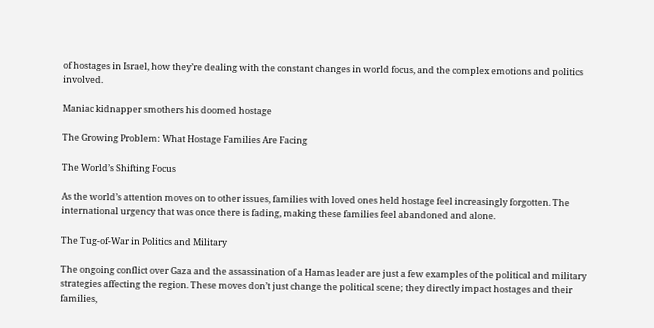of hostages in Israel, how they’re dealing with the constant changes in world focus, and the complex emotions and politics involved.

Maniac kidnapper smothers his doomed hostage

The Growing Problem: What Hostage Families Are Facing

The World’s Shifting Focus

As the world’s attention moves on to other issues, families with loved ones held hostage feel increasingly forgotten. The international urgency that was once there is fading, making these families feel abandoned and alone.

The Tug-of-War in Politics and Military

The ongoing conflict over Gaza and the assassination of a Hamas leader are just a few examples of the political and military strategies affecting the region. These moves don’t just change the political scene; they directly impact hostages and their families,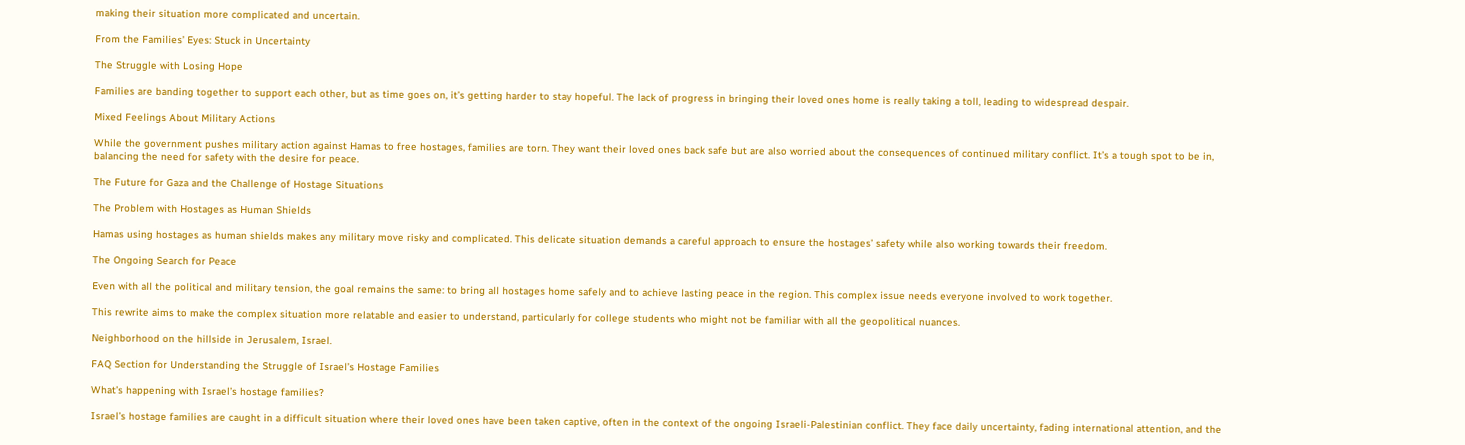making their situation more complicated and uncertain.

From the Families’ Eyes: Stuck in Uncertainty

The Struggle with Losing Hope

Families are banding together to support each other, but as time goes on, it’s getting harder to stay hopeful. The lack of progress in bringing their loved ones home is really taking a toll, leading to widespread despair.

Mixed Feelings About Military Actions

While the government pushes military action against Hamas to free hostages, families are torn. They want their loved ones back safe but are also worried about the consequences of continued military conflict. It’s a tough spot to be in, balancing the need for safety with the desire for peace.

The Future for Gaza and the Challenge of Hostage Situations

The Problem with Hostages as Human Shields

Hamas using hostages as human shields makes any military move risky and complicated. This delicate situation demands a careful approach to ensure the hostages’ safety while also working towards their freedom.

The Ongoing Search for Peace

Even with all the political and military tension, the goal remains the same: to bring all hostages home safely and to achieve lasting peace in the region. This complex issue needs everyone involved to work together.

This rewrite aims to make the complex situation more relatable and easier to understand, particularly for college students who might not be familiar with all the geopolitical nuances.

Neighborhood on the hillside in Jerusalem, Israel.

FAQ Section for Understanding the Struggle of Israel’s Hostage Families

What’s happening with Israel’s hostage families?

Israel’s hostage families are caught in a difficult situation where their loved ones have been taken captive, often in the context of the ongoing Israeli-Palestinian conflict. They face daily uncertainty, fading international attention, and the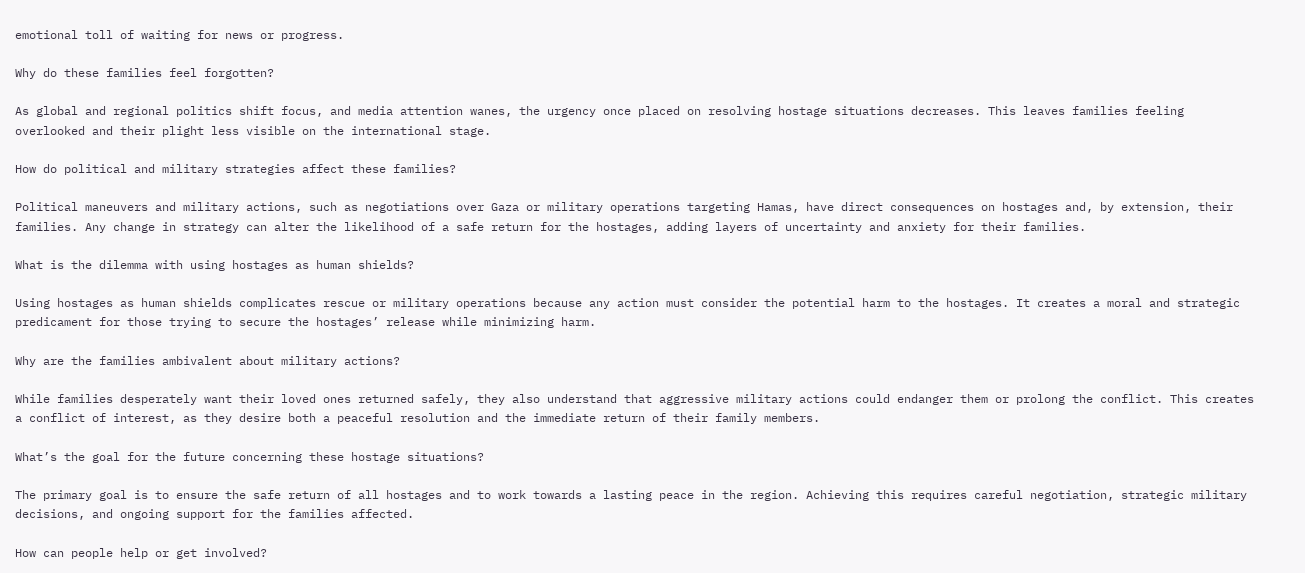emotional toll of waiting for news or progress.

Why do these families feel forgotten?

As global and regional politics shift focus, and media attention wanes, the urgency once placed on resolving hostage situations decreases. This leaves families feeling overlooked and their plight less visible on the international stage.

How do political and military strategies affect these families?

Political maneuvers and military actions, such as negotiations over Gaza or military operations targeting Hamas, have direct consequences on hostages and, by extension, their families. Any change in strategy can alter the likelihood of a safe return for the hostages, adding layers of uncertainty and anxiety for their families.

What is the dilemma with using hostages as human shields?

Using hostages as human shields complicates rescue or military operations because any action must consider the potential harm to the hostages. It creates a moral and strategic predicament for those trying to secure the hostages’ release while minimizing harm.

Why are the families ambivalent about military actions?

While families desperately want their loved ones returned safely, they also understand that aggressive military actions could endanger them or prolong the conflict. This creates a conflict of interest, as they desire both a peaceful resolution and the immediate return of their family members.

What’s the goal for the future concerning these hostage situations?

The primary goal is to ensure the safe return of all hostages and to work towards a lasting peace in the region. Achieving this requires careful negotiation, strategic military decisions, and ongoing support for the families affected.

How can people help or get involved?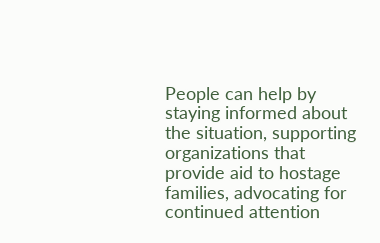People can help by staying informed about the situation, supporting organizations that provide aid to hostage families, advocating for continued attention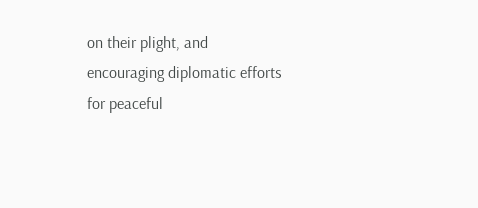on their plight, and encouraging diplomatic efforts for peaceful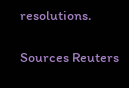resolutions.

Sources Reuters